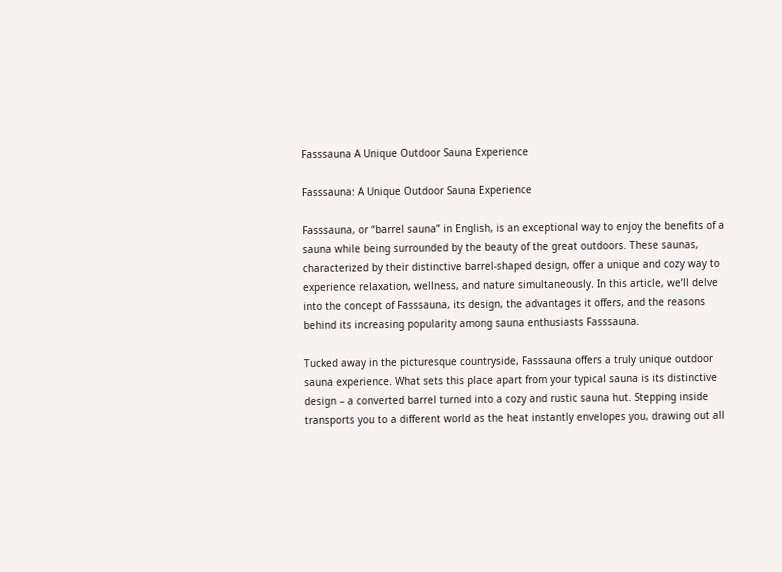Fasssauna A Unique Outdoor Sauna Experience

Fasssauna: A Unique Outdoor Sauna Experience

Fasssauna, or “barrel sauna” in English, is an exceptional way to enjoy the benefits of a sauna while being surrounded by the beauty of the great outdoors. These saunas, characterized by their distinctive barrel-shaped design, offer a unique and cozy way to experience relaxation, wellness, and nature simultaneously. In this article, we’ll delve into the concept of Fasssauna, its design, the advantages it offers, and the reasons behind its increasing popularity among sauna enthusiasts Fasssauna.

Tucked away in the picturesque countryside, Fasssauna offers a truly unique outdoor sauna experience. What sets this place apart from your typical sauna is its distinctive design – a converted barrel turned into a cozy and rustic sauna hut. Stepping inside transports you to a different world as the heat instantly envelopes you, drawing out all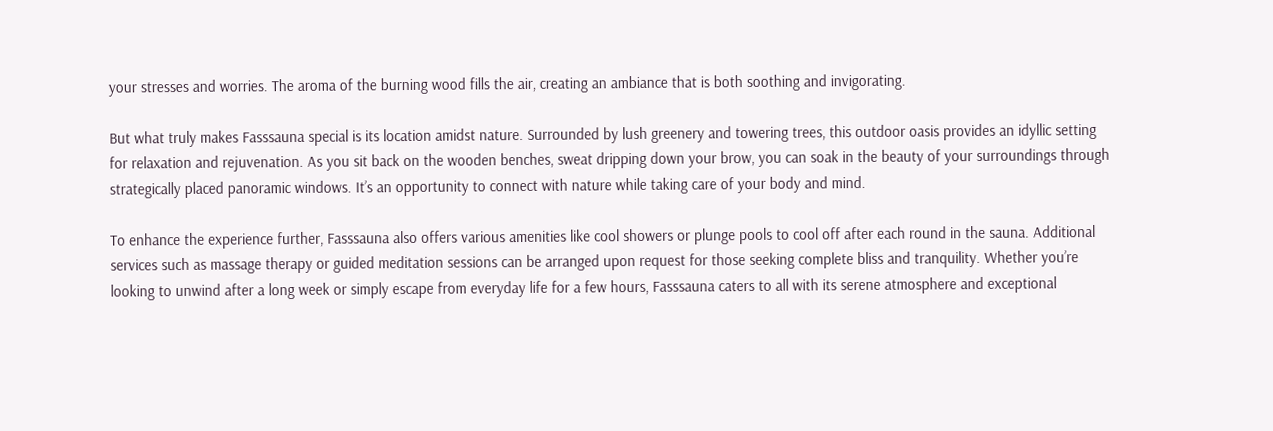your stresses and worries. The aroma of the burning wood fills the air, creating an ambiance that is both soothing and invigorating.

But what truly makes Fasssauna special is its location amidst nature. Surrounded by lush greenery and towering trees, this outdoor oasis provides an idyllic setting for relaxation and rejuvenation. As you sit back on the wooden benches, sweat dripping down your brow, you can soak in the beauty of your surroundings through strategically placed panoramic windows. It’s an opportunity to connect with nature while taking care of your body and mind.

To enhance the experience further, Fasssauna also offers various amenities like cool showers or plunge pools to cool off after each round in the sauna. Additional services such as massage therapy or guided meditation sessions can be arranged upon request for those seeking complete bliss and tranquility. Whether you’re looking to unwind after a long week or simply escape from everyday life for a few hours, Fasssauna caters to all with its serene atmosphere and exceptional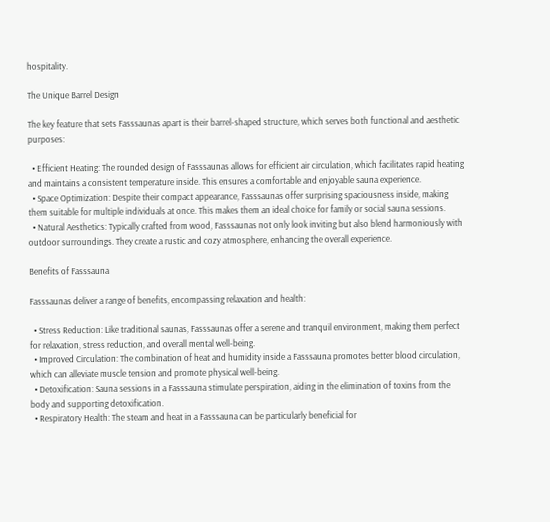hospitality.

The Unique Barrel Design

The key feature that sets Fasssaunas apart is their barrel-shaped structure, which serves both functional and aesthetic purposes:

  • Efficient Heating: The rounded design of Fasssaunas allows for efficient air circulation, which facilitates rapid heating and maintains a consistent temperature inside. This ensures a comfortable and enjoyable sauna experience.
  • Space Optimization: Despite their compact appearance, Fasssaunas offer surprising spaciousness inside, making them suitable for multiple individuals at once. This makes them an ideal choice for family or social sauna sessions.
  • Natural Aesthetics: Typically crafted from wood, Fasssaunas not only look inviting but also blend harmoniously with outdoor surroundings. They create a rustic and cozy atmosphere, enhancing the overall experience.

Benefits of Fasssauna

Fasssaunas deliver a range of benefits, encompassing relaxation and health:

  • Stress Reduction: Like traditional saunas, Fasssaunas offer a serene and tranquil environment, making them perfect for relaxation, stress reduction, and overall mental well-being.
  • Improved Circulation: The combination of heat and humidity inside a Fasssauna promotes better blood circulation, which can alleviate muscle tension and promote physical well-being.
  • Detoxification: Sauna sessions in a Fasssauna stimulate perspiration, aiding in the elimination of toxins from the body and supporting detoxification.
  • Respiratory Health: The steam and heat in a Fasssauna can be particularly beneficial for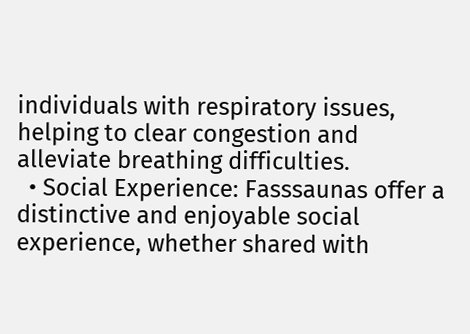individuals with respiratory issues, helping to clear congestion and alleviate breathing difficulties.
  • Social Experience: Fasssaunas offer a distinctive and enjoyable social experience, whether shared with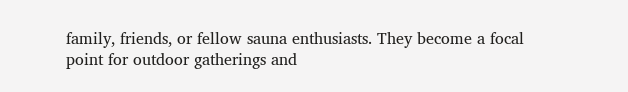family, friends, or fellow sauna enthusiasts. They become a focal point for outdoor gatherings and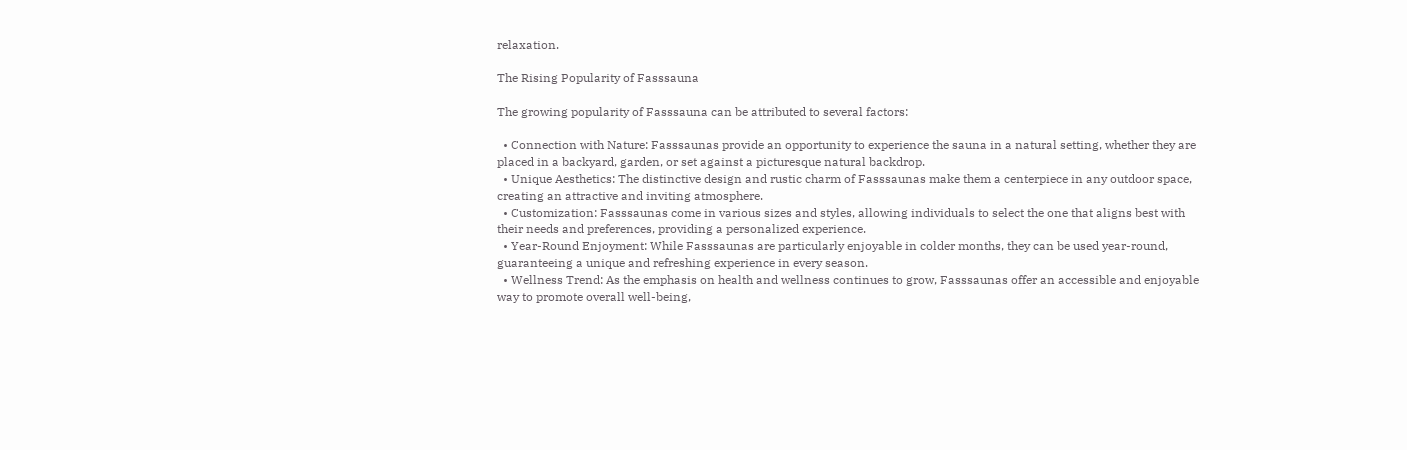relaxation.

The Rising Popularity of Fasssauna

The growing popularity of Fasssauna can be attributed to several factors:

  • Connection with Nature: Fasssaunas provide an opportunity to experience the sauna in a natural setting, whether they are placed in a backyard, garden, or set against a picturesque natural backdrop.
  • Unique Aesthetics: The distinctive design and rustic charm of Fasssaunas make them a centerpiece in any outdoor space, creating an attractive and inviting atmosphere.
  • Customization: Fasssaunas come in various sizes and styles, allowing individuals to select the one that aligns best with their needs and preferences, providing a personalized experience.
  • Year-Round Enjoyment: While Fasssaunas are particularly enjoyable in colder months, they can be used year-round, guaranteeing a unique and refreshing experience in every season.
  • Wellness Trend: As the emphasis on health and wellness continues to grow, Fasssaunas offer an accessible and enjoyable way to promote overall well-being,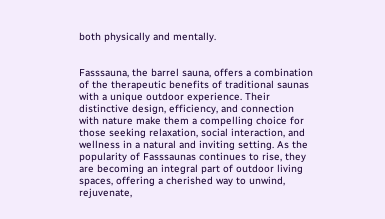both physically and mentally.


Fasssauna, the barrel sauna, offers a combination of the therapeutic benefits of traditional saunas with a unique outdoor experience. Their distinctive design, efficiency, and connection with nature make them a compelling choice for those seeking relaxation, social interaction, and wellness in a natural and inviting setting. As the popularity of Fasssaunas continues to rise, they are becoming an integral part of outdoor living spaces, offering a cherished way to unwind, rejuvenate,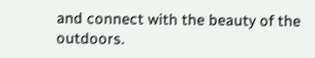and connect with the beauty of the outdoors.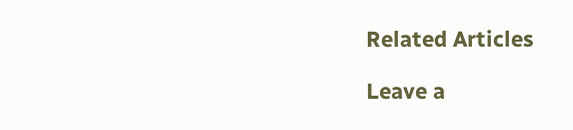Related Articles

Leave a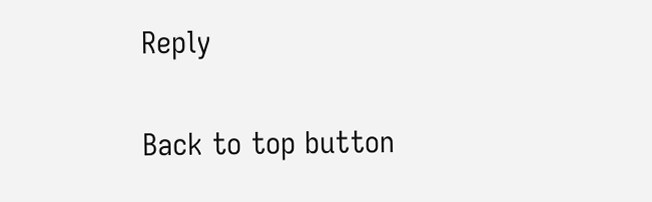Reply

Back to top button